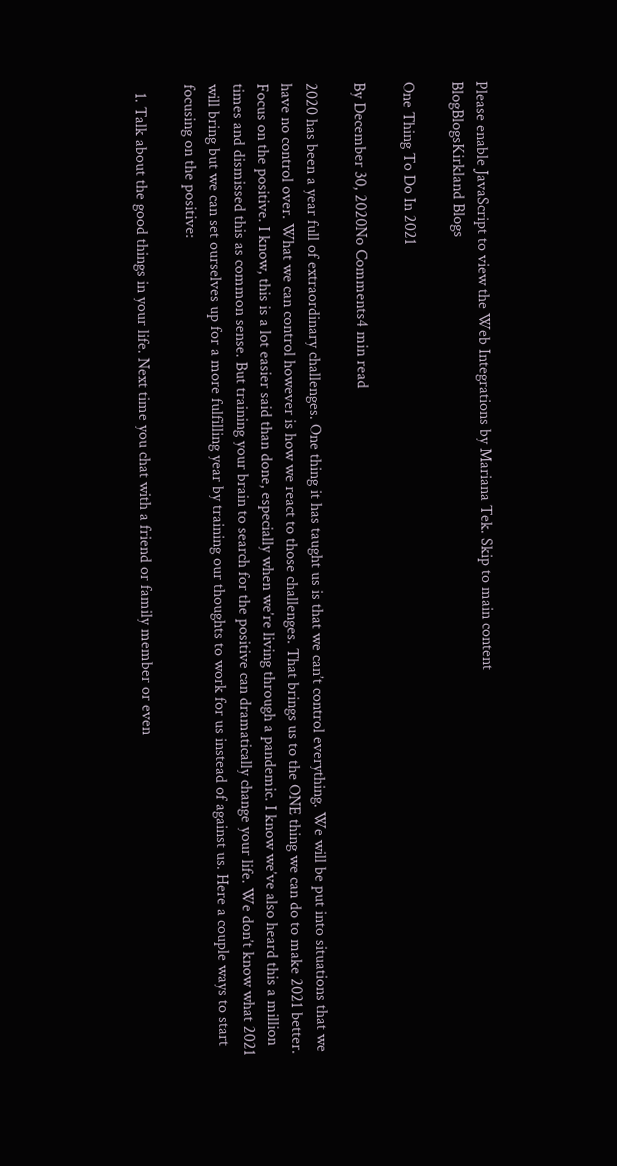Please enable JavaScript to view the Web Integrations by Mariana Tek. Skip to main content
BlogBlogsKirkland Blogs

One Thing To Do In 2021

By December 30, 2020No Comments4 min read

2020 has been a year full of extraordinary challenges. One thing it has taught us is that we can’t control everything. We will be put into situations that we have no control over. What we can control however is how we react to those challenges. That brings us to the ONE thing we can do to make 2021 better. Focus on the positive. I know, this is a lot easier said than done, especially when we’re living through a pandemic. I know we’ve also heard this a million times and dismissed this as common sense. But training your brain to search for the positive can dramatically change your life. We don’t know what 2021 will bring but we can set ourselves up for a more fulfilling year by training our thoughts to work for us instead of against us. Here a couple ways to start focusing on the positive:

  1. Talk about the good things in your life. Next time you chat with a friend or family member or even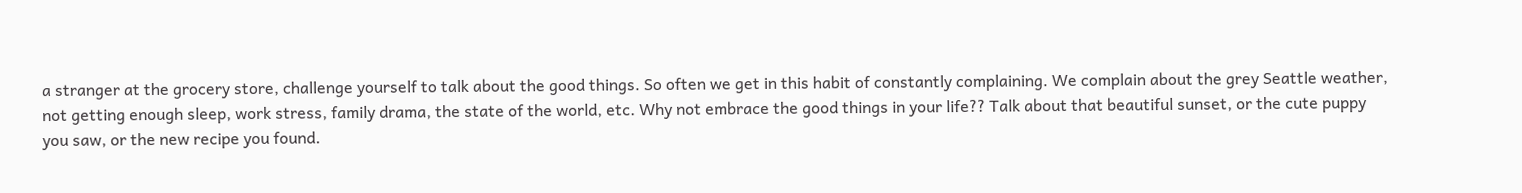a stranger at the grocery store, challenge yourself to talk about the good things. So often we get in this habit of constantly complaining. We complain about the grey Seattle weather, not getting enough sleep, work stress, family drama, the state of the world, etc. Why not embrace the good things in your life?? Talk about that beautiful sunset, or the cute puppy you saw, or the new recipe you found.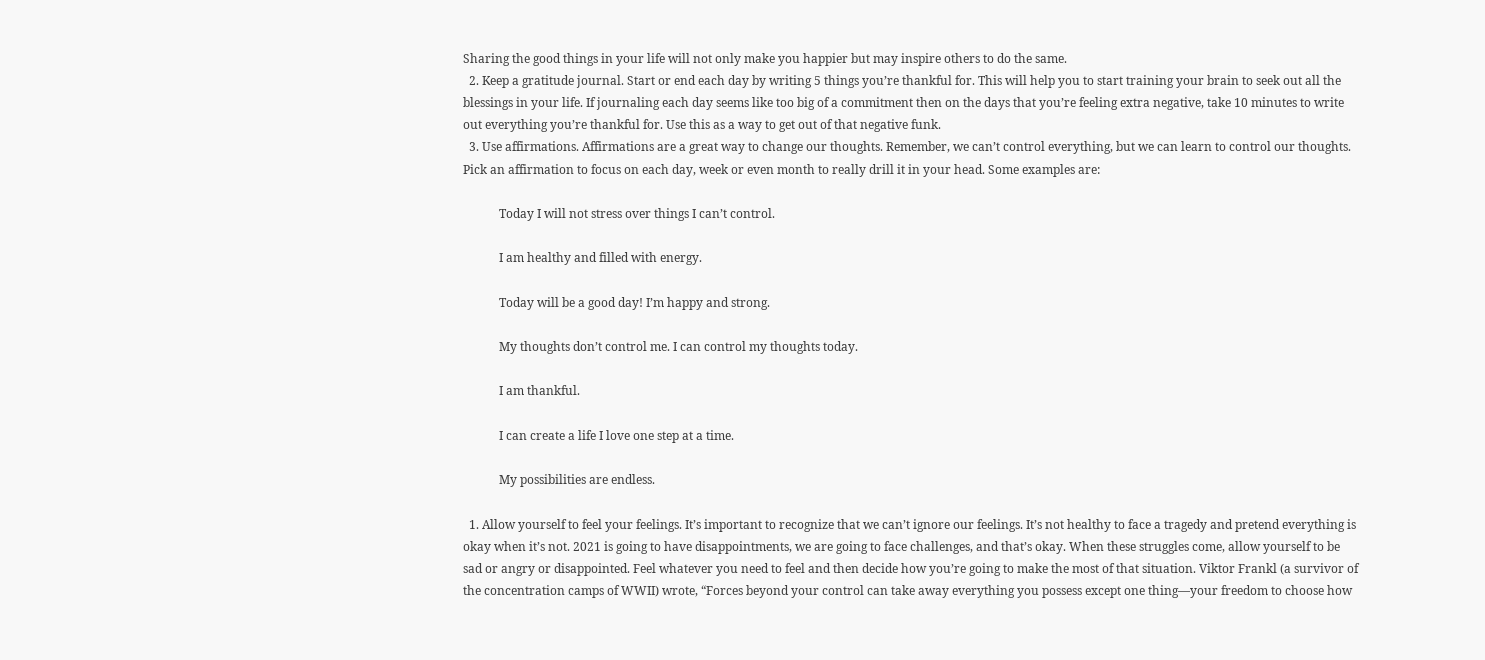Sharing the good things in your life will not only make you happier but may inspire others to do the same.
  2. Keep a gratitude journal. Start or end each day by writing 5 things you’re thankful for. This will help you to start training your brain to seek out all the blessings in your life. If journaling each day seems like too big of a commitment then on the days that you’re feeling extra negative, take 10 minutes to write out everything you’re thankful for. Use this as a way to get out of that negative funk.
  3. Use affirmations. Affirmations are a great way to change our thoughts. Remember, we can’t control everything, but we can learn to control our thoughts. Pick an affirmation to focus on each day, week or even month to really drill it in your head. Some examples are:

            Today I will not stress over things I can’t control.

            I am healthy and filled with energy.

            Today will be a good day! I’m happy and strong.

            My thoughts don’t control me. I can control my thoughts today.

            I am thankful.

            I can create a life I love one step at a time.

            My possibilities are endless.

  1. Allow yourself to feel your feelings. It’s important to recognize that we can’t ignore our feelings. It’s not healthy to face a tragedy and pretend everything is okay when it’s not. 2021 is going to have disappointments, we are going to face challenges, and that’s okay. When these struggles come, allow yourself to be sad or angry or disappointed. Feel whatever you need to feel and then decide how you’re going to make the most of that situation. Viktor Frankl (a survivor of the concentration camps of WWII) wrote, “Forces beyond your control can take away everything you possess except one thing—your freedom to choose how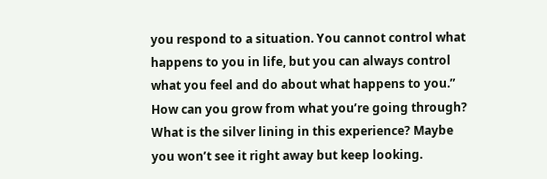you respond to a situation. You cannot control what happens to you in life, but you can always control what you feel and do about what happens to you.” How can you grow from what you’re going through? What is the silver lining in this experience? Maybe you won’t see it right away but keep looking.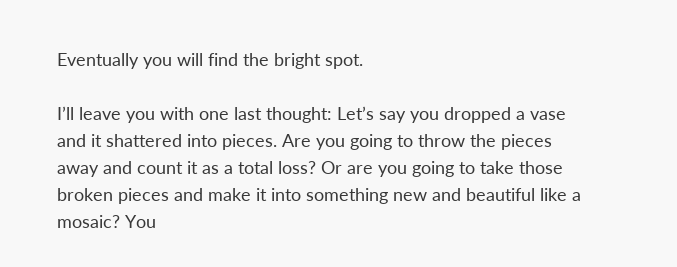Eventually you will find the bright spot.

I’ll leave you with one last thought: Let’s say you dropped a vase and it shattered into pieces. Are you going to throw the pieces away and count it as a total loss? Or are you going to take those broken pieces and make it into something new and beautiful like a mosaic? You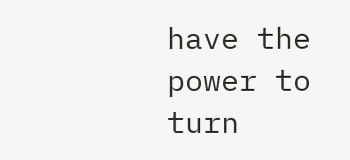have the power to turn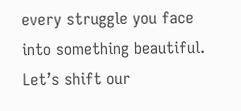every struggle you face into something beautiful. Let’s shift our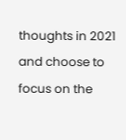thoughts in 2021 and choose to focus on the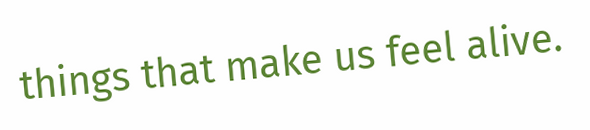things that make us feel alive.